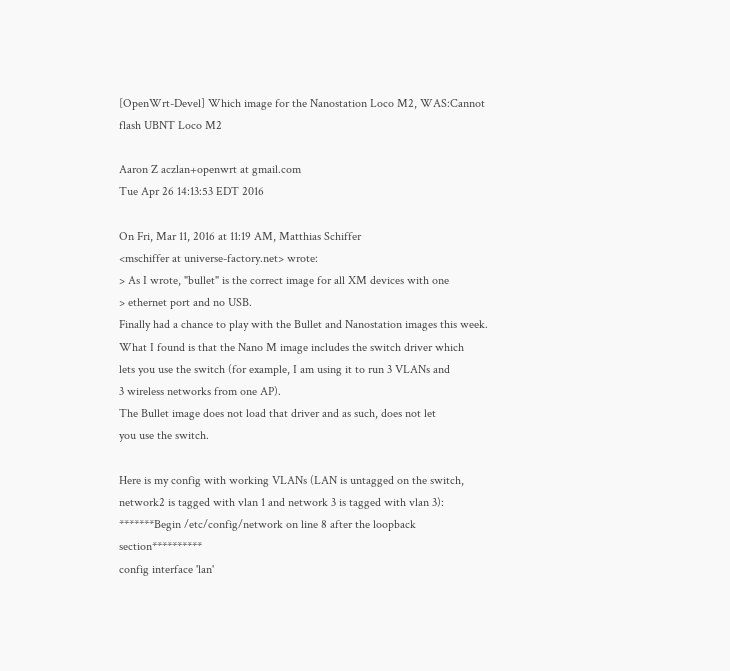[OpenWrt-Devel] Which image for the Nanostation Loco M2, WAS:Cannot flash UBNT Loco M2

Aaron Z aczlan+openwrt at gmail.com
Tue Apr 26 14:13:53 EDT 2016

On Fri, Mar 11, 2016 at 11:19 AM, Matthias Schiffer
<mschiffer at universe-factory.net> wrote:
> As I wrote, "bullet" is the correct image for all XM devices with one
> ethernet port and no USB.
Finally had a chance to play with the Bullet and Nanostation images this week.
What I found is that the Nano M image includes the switch driver which
lets you use the switch (for example, I am using it to run 3 VLANs and
3 wireless networks from one AP).
The Bullet image does not load that driver and as such, does not let
you use the switch.

Here is my config with working VLANs (LAN is untagged on the switch,
network2 is tagged with vlan 1 and network 3 is tagged with vlan 3):
*******Begin /etc/config/network on line 8 after the loopback section**********
config interface 'lan'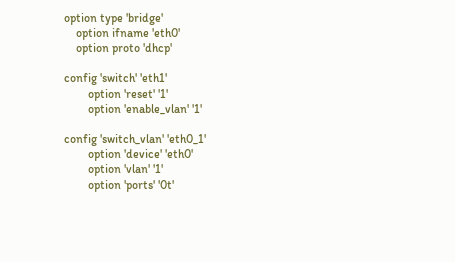option type 'bridge'
    option ifname 'eth0'
    option proto 'dhcp'

config 'switch' 'eth1'
        option 'reset' '1'
        option 'enable_vlan' '1'

config 'switch_vlan' 'eth0_1'
        option 'device' 'eth0'
        option 'vlan' '1'
        option 'ports' '0t'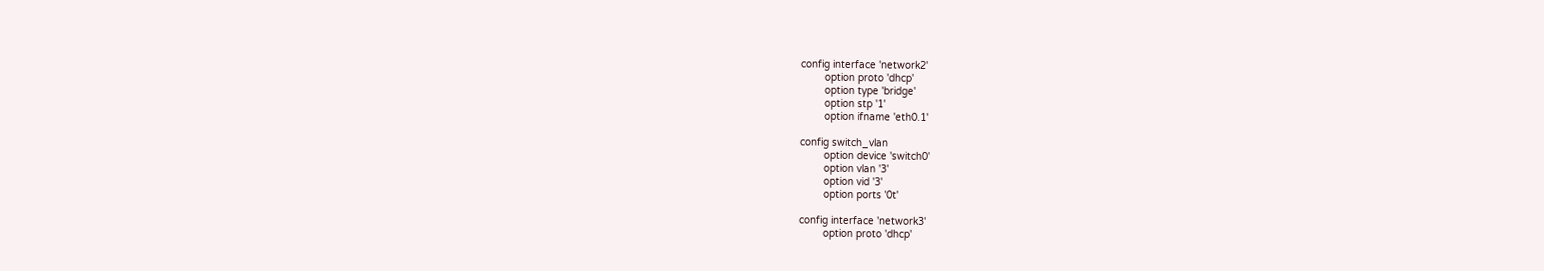config interface 'network2'
        option proto 'dhcp'
        option type 'bridge'
        option stp '1'
        option ifname 'eth0.1'

config switch_vlan
        option device 'switch0'
        option vlan '3'
        option vid '3'
        option ports '0t'

config interface 'network3'
        option proto 'dhcp'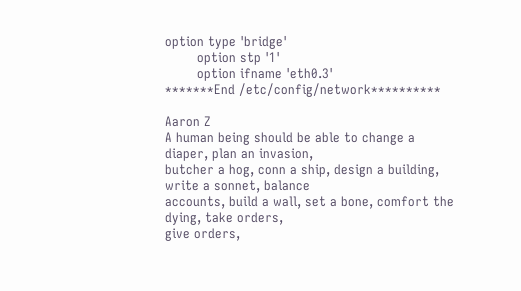option type 'bridge'
        option stp '1'
        option ifname 'eth0.3'
*******End /etc/config/network**********

Aaron Z
A human being should be able to change a diaper, plan an invasion,
butcher a hog, conn a ship, design a building, write a sonnet, balance
accounts, build a wall, set a bone, comfort the dying, take orders,
give orders,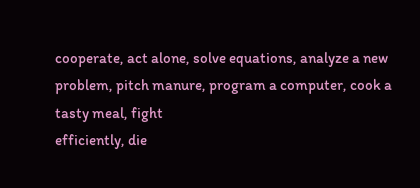cooperate, act alone, solve equations, analyze a new
problem, pitch manure, program a computer, cook a tasty meal, fight
efficiently, die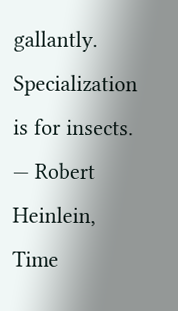gallantly. Specialization is for insects.
— Robert Heinlein, Time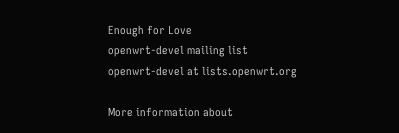Enough for Love
openwrt-devel mailing list
openwrt-devel at lists.openwrt.org

More information about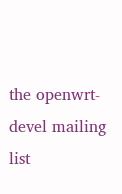the openwrt-devel mailing list